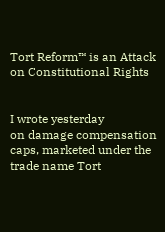Tort Reform™ is an Attack on Constitutional Rights


I wrote yesterday
on damage compensation caps, marketed under the trade name Tort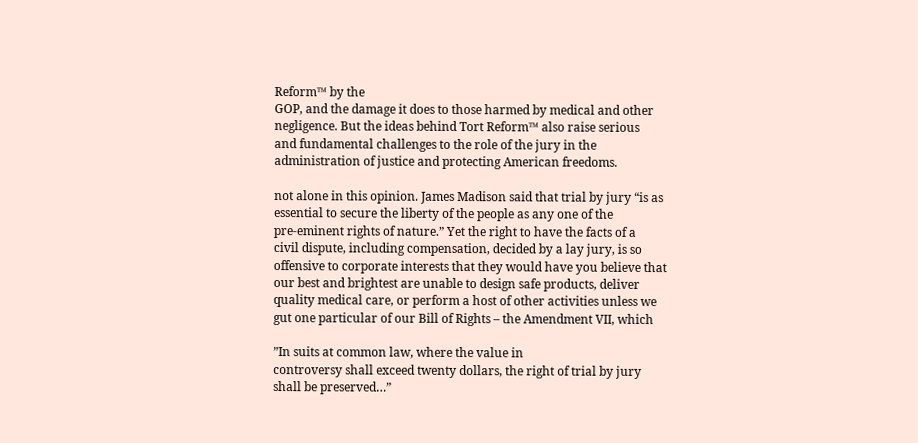Reform™ by the
GOP, and the damage it does to those harmed by medical and other
negligence. But the ideas behind Tort Reform™ also raise serious
and fundamental challenges to the role of the jury in the
administration of justice and protecting American freedoms.

not alone in this opinion. James Madison said that trial by jury “is as
essential to secure the liberty of the people as any one of the
pre-eminent rights of nature.” Yet the right to have the facts of a
civil dispute, including compensation, decided by a lay jury, is so
offensive to corporate interests that they would have you believe that
our best and brightest are unable to design safe products, deliver
quality medical care, or perform a host of other activities unless we
gut one particular of our Bill of Rights – the Amendment VII, which

”In suits at common law, where the value in
controversy shall exceed twenty dollars, the right of trial by jury
shall be preserved…”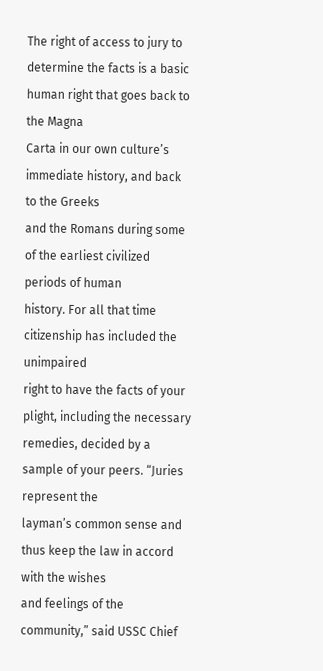The right of access to jury to
determine the facts is a basic human right that goes back to the Magna
Carta in our own culture’s immediate history, and back to the Greeks
and the Romans during some of the earliest civilized periods of human
history. For all that time citizenship has included the unimpaired
right to have the facts of your plight, including the necessary
remedies, decided by a sample of your peers. “Juries represent the
layman’s common sense and thus keep the law in accord with the wishes
and feelings of the community,” said USSC Chief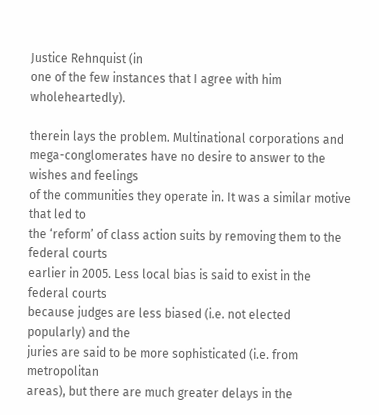Justice Rehnquist (in
one of the few instances that I agree with him wholeheartedly).

therein lays the problem. Multinational corporations and
mega-conglomerates have no desire to answer to the wishes and feelings
of the communities they operate in. It was a similar motive that led to
the ‘reform’ of class action suits by removing them to the federal courts
earlier in 2005. Less local bias is said to exist in the federal courts
because judges are less biased (i.e. not elected popularly) and the
juries are said to be more sophisticated (i.e. from metropolitan
areas), but there are much greater delays in the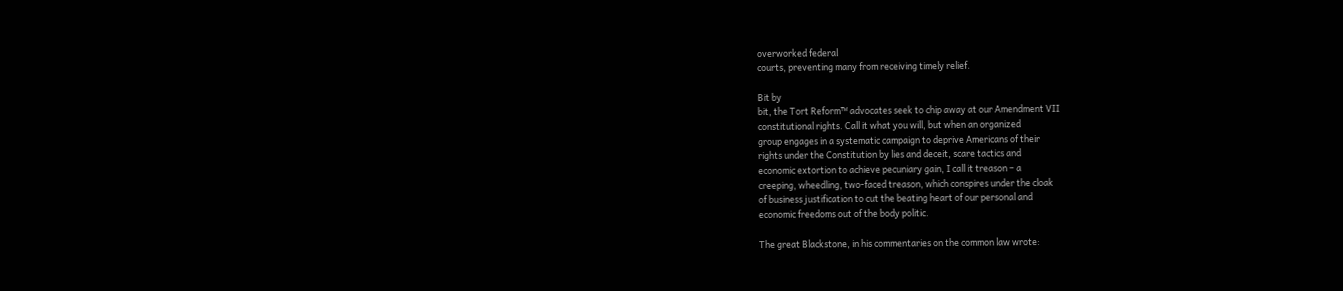overworked federal
courts, preventing many from receiving timely relief.

Bit by
bit, the Tort Reform™ advocates seek to chip away at our Amendment VII
constitutional rights. Call it what you will, but when an organized
group engages in a systematic campaign to deprive Americans of their
rights under the Constitution by lies and deceit, scare tactics and
economic extortion to achieve pecuniary gain, I call it treason – a
creeping, wheedling, two-faced treason, which conspires under the cloak
of business justification to cut the beating heart of our personal and
economic freedoms out of the body politic.

The great Blackstone, in his commentaries on the common law wrote: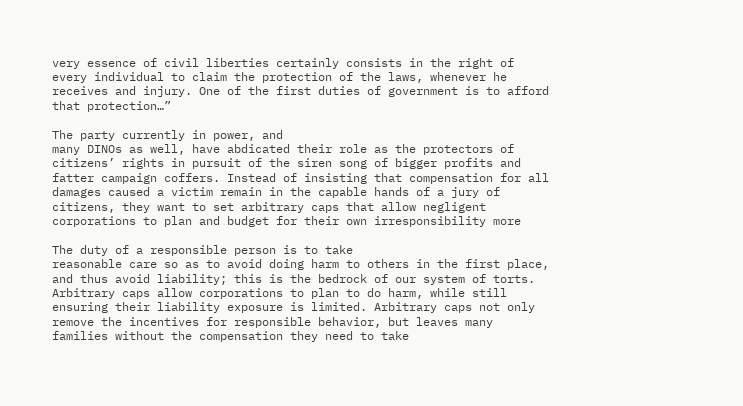very essence of civil liberties certainly consists in the right of
every individual to claim the protection of the laws, whenever he
receives and injury. One of the first duties of government is to afford
that protection…”

The party currently in power, and
many DINOs as well, have abdicated their role as the protectors of
citizens’ rights in pursuit of the siren song of bigger profits and
fatter campaign coffers. Instead of insisting that compensation for all
damages caused a victim remain in the capable hands of a jury of
citizens, they want to set arbitrary caps that allow negligent
corporations to plan and budget for their own irresponsibility more

The duty of a responsible person is to take
reasonable care so as to avoid doing harm to others in the first place,
and thus avoid liability; this is the bedrock of our system of torts.
Arbitrary caps allow corporations to plan to do harm, while still
ensuring their liability exposure is limited. Arbitrary caps not only
remove the incentives for responsible behavior, but leaves many
families without the compensation they need to take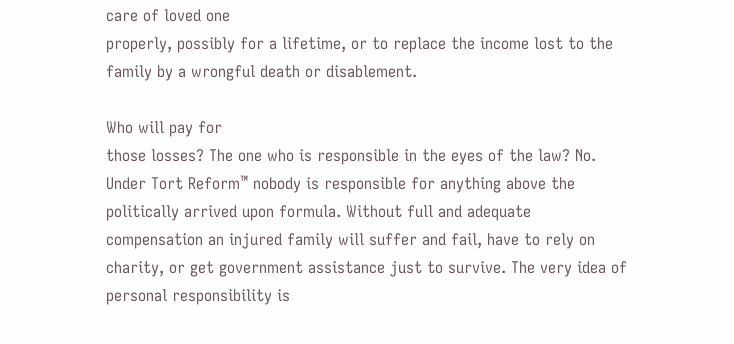care of loved one
properly, possibly for a lifetime, or to replace the income lost to the
family by a wrongful death or disablement.

Who will pay for
those losses? The one who is responsible in the eyes of the law? No.
Under Tort Reform™ nobody is responsible for anything above the
politically arrived upon formula. Without full and adequate
compensation an injured family will suffer and fail, have to rely on
charity, or get government assistance just to survive. The very idea of
personal responsibility is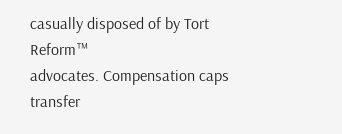casually disposed of by Tort Reform™
advocates. Compensation caps transfer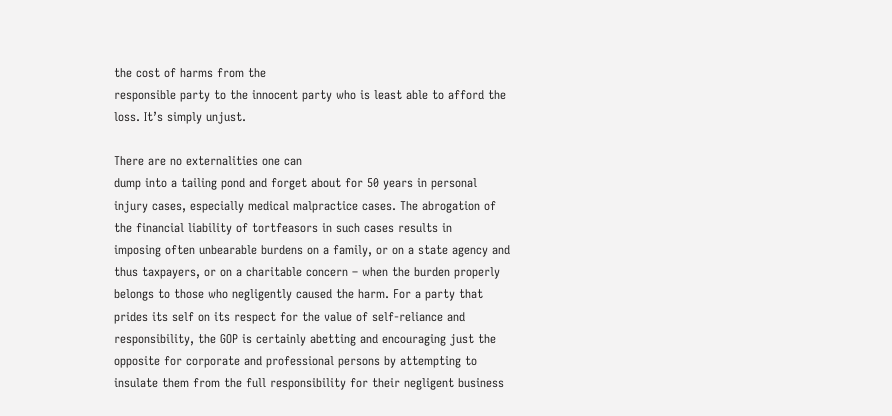the cost of harms from the
responsible party to the innocent party who is least able to afford the
loss. It’s simply unjust.

There are no externalities one can
dump into a tailing pond and forget about for 50 years in personal
injury cases, especially medical malpractice cases. The abrogation of
the financial liability of tortfeasors in such cases results in
imposing often unbearable burdens on a family, or on a state agency and
thus taxpayers, or on a charitable concern – when the burden properly
belongs to those who negligently caused the harm. For a party that
prides its self on its respect for the value of self-reliance and
responsibility, the GOP is certainly abetting and encouraging just the
opposite for corporate and professional persons by attempting to
insulate them from the full responsibility for their negligent business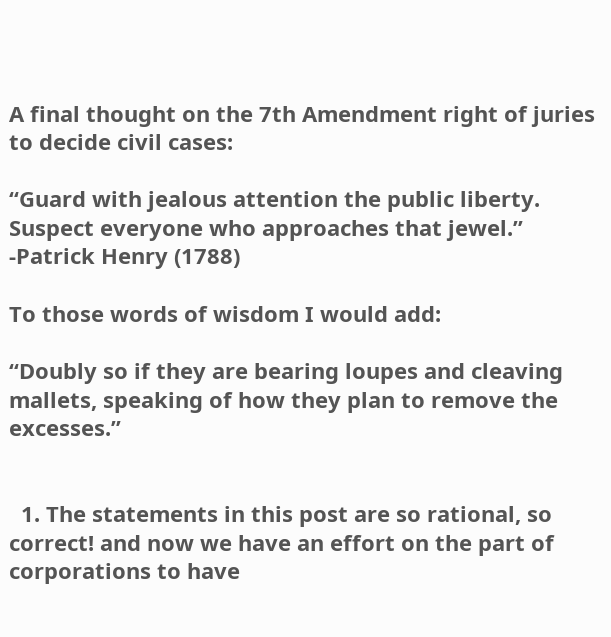A final thought on the 7th Amendment right of juries to decide civil cases:

“Guard with jealous attention the public liberty. Suspect everyone who approaches that jewel.”
-Patrick Henry (1788)

To those words of wisdom I would add:

“Doubly so if they are bearing loupes and cleaving mallets, speaking of how they plan to remove the excesses.”


  1. The statements in this post are so rational, so correct! and now we have an effort on the part of corporations to have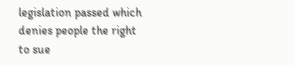legislation passed which denies people the right to sue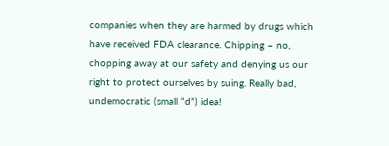companies when they are harmed by drugs which have received FDA clearance. Chipping – no, chopping away at our safety and denying us our right to protect ourselves by suing. Really bad, undemocratic (small “d”) idea!